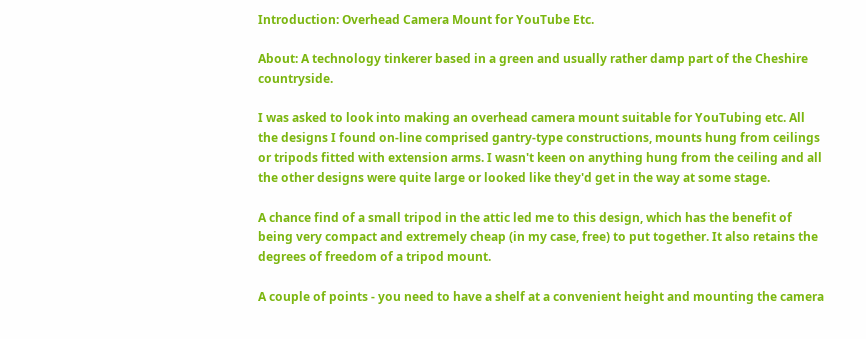Introduction: Overhead Camera Mount for YouTube Etc.

About: A technology tinkerer based in a green and usually rather damp part of the Cheshire countryside.

I was asked to look into making an overhead camera mount suitable for YouTubing etc. All the designs I found on-line comprised gantry-type constructions, mounts hung from ceilings or tripods fitted with extension arms. I wasn't keen on anything hung from the ceiling and all the other designs were quite large or looked like they'd get in the way at some stage.

A chance find of a small tripod in the attic led me to this design, which has the benefit of being very compact and extremely cheap (in my case, free) to put together. It also retains the degrees of freedom of a tripod mount.

A couple of points - you need to have a shelf at a convenient height and mounting the camera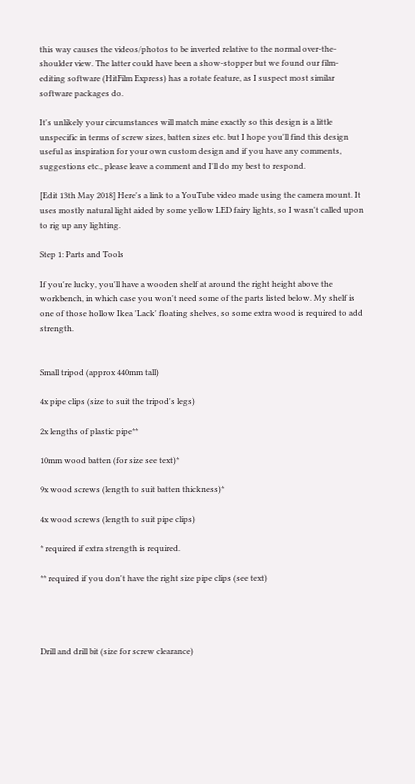this way causes the videos/photos to be inverted relative to the normal over-the-shoulder view. The latter could have been a show-stopper but we found our film-editing software (HitFilm Express) has a rotate feature, as I suspect most similar software packages do.

It's unlikely your circumstances will match mine exactly so this design is a little unspecific in terms of screw sizes, batten sizes etc. but I hope you'll find this design useful as inspiration for your own custom design and if you have any comments, suggestions etc., please leave a comment and I'll do my best to respond.

[Edit 13th May 2018] Here's a link to a YouTube video made using the camera mount. It uses mostly natural light aided by some yellow LED fairy lights, so I wasn't called upon to rig up any lighting.

Step 1: Parts and Tools

If you're lucky, you'll have a wooden shelf at around the right height above the workbench, in which case you won't need some of the parts listed below. My shelf is one of those hollow Ikea 'Lack' floating shelves, so some extra wood is required to add strength.


Small tripod (approx 440mm tall)

4x pipe clips (size to suit the tripod's legs)

2x lengths of plastic pipe**

10mm wood batten (for size see text)*

9x wood screws (length to suit batten thickness)*

4x wood screws (length to suit pipe clips)

* required if extra strength is required.

** required if you don't have the right size pipe clips (see text)




Drill and drill bit (size for screw clearance)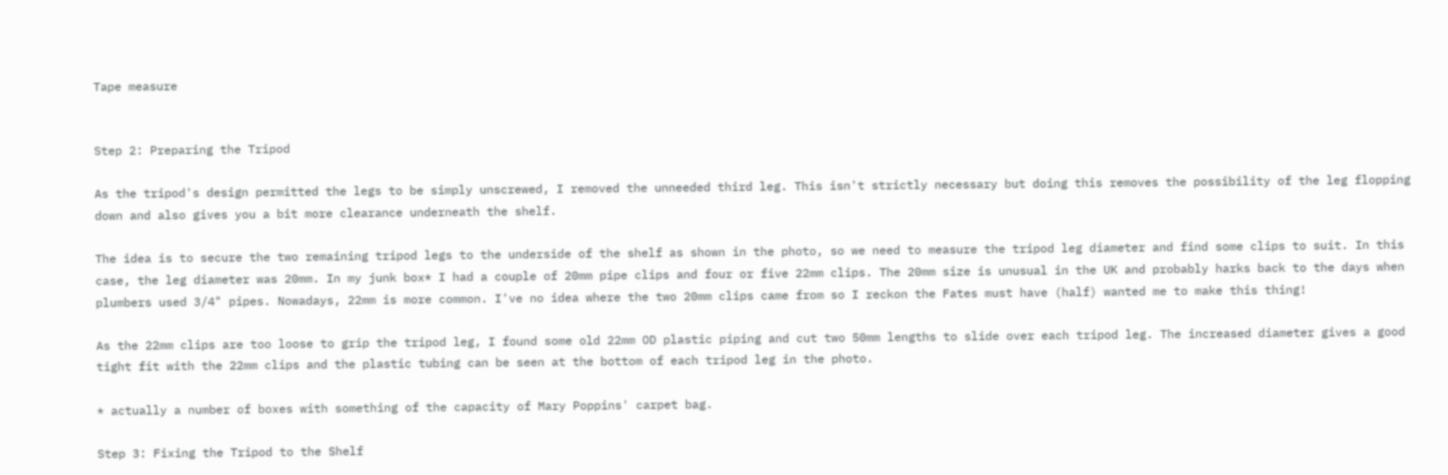Tape measure


Step 2: Preparing the Tripod

As the tripod's design permitted the legs to be simply unscrewed, I removed the unneeded third leg. This isn't strictly necessary but doing this removes the possibility of the leg flopping down and also gives you a bit more clearance underneath the shelf.

The idea is to secure the two remaining tripod legs to the underside of the shelf as shown in the photo, so we need to measure the tripod leg diameter and find some clips to suit. In this case, the leg diameter was 20mm. In my junk box* I had a couple of 20mm pipe clips and four or five 22mm clips. The 20mm size is unusual in the UK and probably harks back to the days when plumbers used 3/4" pipes. Nowadays, 22mm is more common. I've no idea where the two 20mm clips came from so I reckon the Fates must have (half) wanted me to make this thing!

As the 22mm clips are too loose to grip the tripod leg, I found some old 22mm OD plastic piping and cut two 50mm lengths to slide over each tripod leg. The increased diameter gives a good tight fit with the 22mm clips and the plastic tubing can be seen at the bottom of each tripod leg in the photo.

* actually a number of boxes with something of the capacity of Mary Poppins' carpet bag.

Step 3: Fixing the Tripod to the Shelf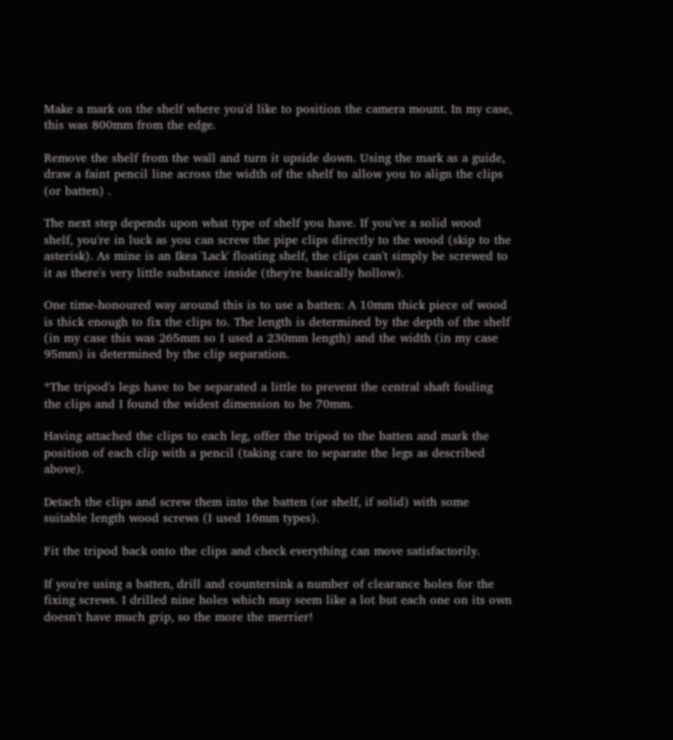Make a mark on the shelf where you'd like to position the camera mount. In my case, this was 800mm from the edge.

Remove the shelf from the wall and turn it upside down. Using the mark as a guide, draw a faint pencil line across the width of the shelf to allow you to align the clips (or batten) .

The next step depends upon what type of shelf you have. If you've a solid wood shelf, you're in luck as you can screw the pipe clips directly to the wood (skip to the asterisk). As mine is an Ikea 'Lack' floating shelf, the clips can't simply be screwed to it as there's very little substance inside (they're basically hollow).

One time-honoured way around this is to use a batten: A 10mm thick piece of wood is thick enough to fix the clips to. The length is determined by the depth of the shelf (in my case this was 265mm so I used a 230mm length) and the width (in my case 95mm) is determined by the clip separation.

*The tripod's legs have to be separated a little to prevent the central shaft fouling the clips and I found the widest dimension to be 70mm.

Having attached the clips to each leg, offer the tripod to the batten and mark the position of each clip with a pencil (taking care to separate the legs as described above).

Detach the clips and screw them into the batten (or shelf, if solid) with some suitable length wood screws (I used 16mm types).

Fit the tripod back onto the clips and check everything can move satisfactorily.

If you're using a batten, drill and countersink a number of clearance holes for the fixing screws. I drilled nine holes which may seem like a lot but each one on its own doesn't have much grip, so the more the merrier!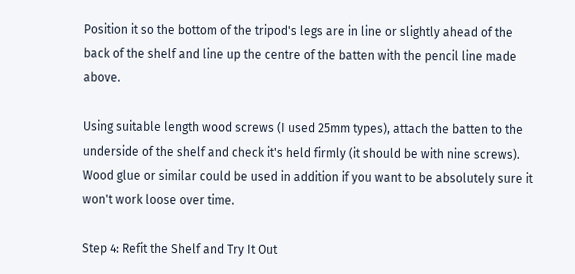Position it so the bottom of the tripod's legs are in line or slightly ahead of the back of the shelf and line up the centre of the batten with the pencil line made above.

Using suitable length wood screws (I used 25mm types), attach the batten to the underside of the shelf and check it's held firmly (it should be with nine screws). Wood glue or similar could be used in addition if you want to be absolutely sure it won't work loose over time.

Step 4: Refit the Shelf and Try It Out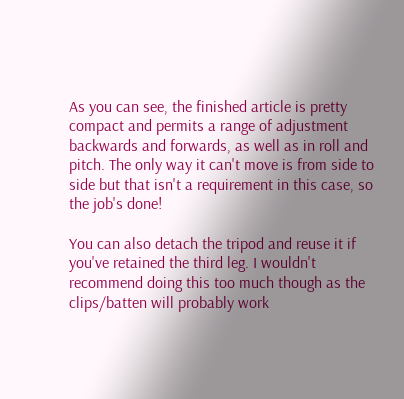As you can see, the finished article is pretty compact and permits a range of adjustment backwards and forwards, as well as in roll and pitch. The only way it can't move is from side to side but that isn't a requirement in this case, so the job's done!

You can also detach the tripod and reuse it if you've retained the third leg. I wouldn't recommend doing this too much though as the clips/batten will probably work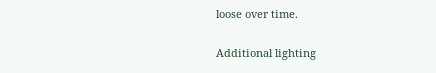loose over time.

Additional lighting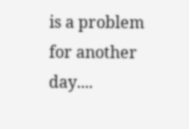is a problem for another day....